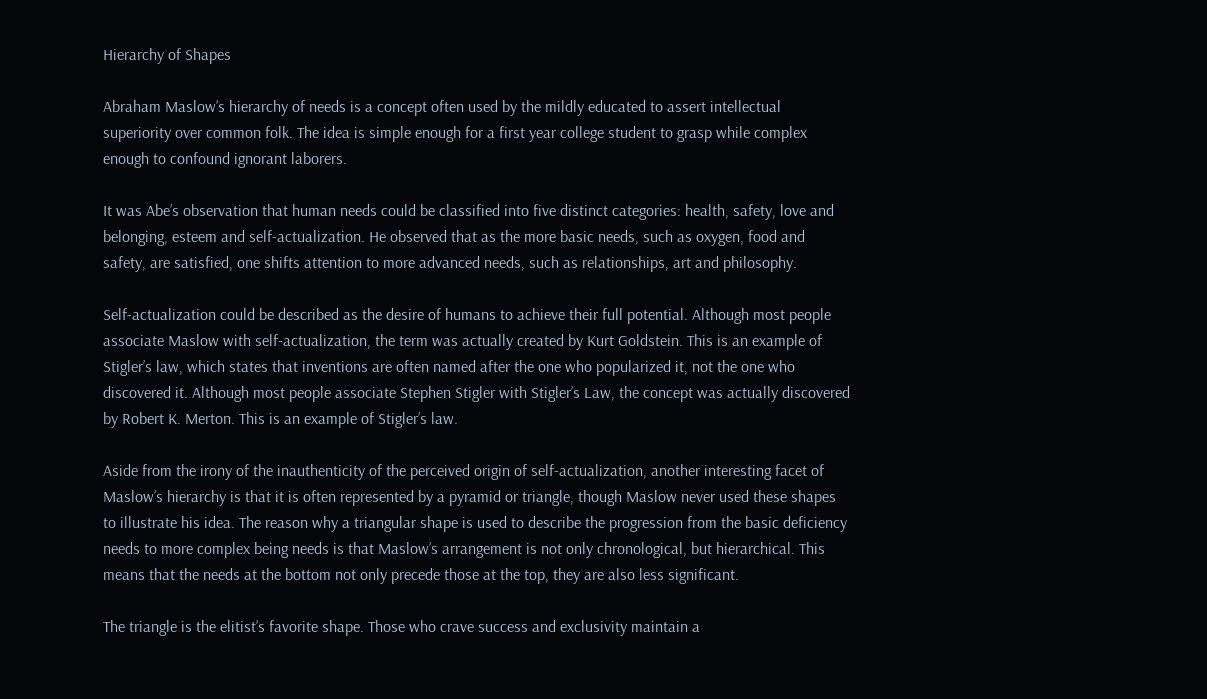Hierarchy of Shapes

Abraham Maslow’s hierarchy of needs is a concept often used by the mildly educated to assert intellectual superiority over common folk. The idea is simple enough for a first year college student to grasp while complex enough to confound ignorant laborers.

It was Abe’s observation that human needs could be classified into five distinct categories: health, safety, love and belonging, esteem and self-actualization. He observed that as the more basic needs, such as oxygen, food and safety, are satisfied, one shifts attention to more advanced needs, such as relationships, art and philosophy.

Self-actualization could be described as the desire of humans to achieve their full potential. Although most people associate Maslow with self-actualization, the term was actually created by Kurt Goldstein. This is an example of Stigler’s law, which states that inventions are often named after the one who popularized it, not the one who discovered it. Although most people associate Stephen Stigler with Stigler’s Law, the concept was actually discovered by Robert K. Merton. This is an example of Stigler’s law.

Aside from the irony of the inauthenticity of the perceived origin of self-actualization, another interesting facet of Maslow’s hierarchy is that it is often represented by a pyramid or triangle, though Maslow never used these shapes to illustrate his idea. The reason why a triangular shape is used to describe the progression from the basic deficiency needs to more complex being needs is that Maslow’s arrangement is not only chronological, but hierarchical. This means that the needs at the bottom not only precede those at the top, they are also less significant.

The triangle is the elitist’s favorite shape. Those who crave success and exclusivity maintain a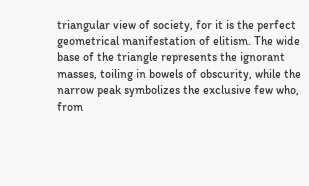triangular view of society, for it is the perfect geometrical manifestation of elitism. The wide base of the triangle represents the ignorant masses, toiling in bowels of obscurity, while the narrow peak symbolizes the exclusive few who, from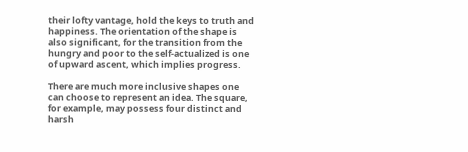their lofty vantage, hold the keys to truth and happiness. The orientation of the shape is also significant, for the transition from the hungry and poor to the self-actualized is one of upward ascent, which implies progress.

There are much more inclusive shapes one can choose to represent an idea. The square, for example, may possess four distinct and harsh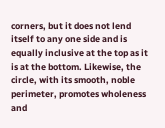corners, but it does not lend itself to any one side and is equally inclusive at the top as it is at the bottom. Likewise, the circle, with its smooth, noble perimeter, promotes wholeness and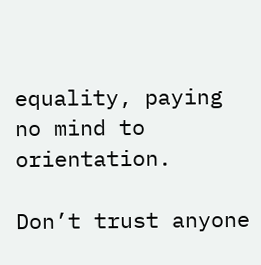equality, paying no mind to orientation.

Don’t trust anyone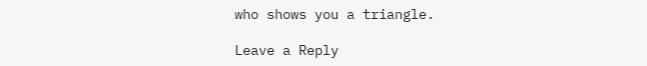who shows you a triangle.

Leave a Reply